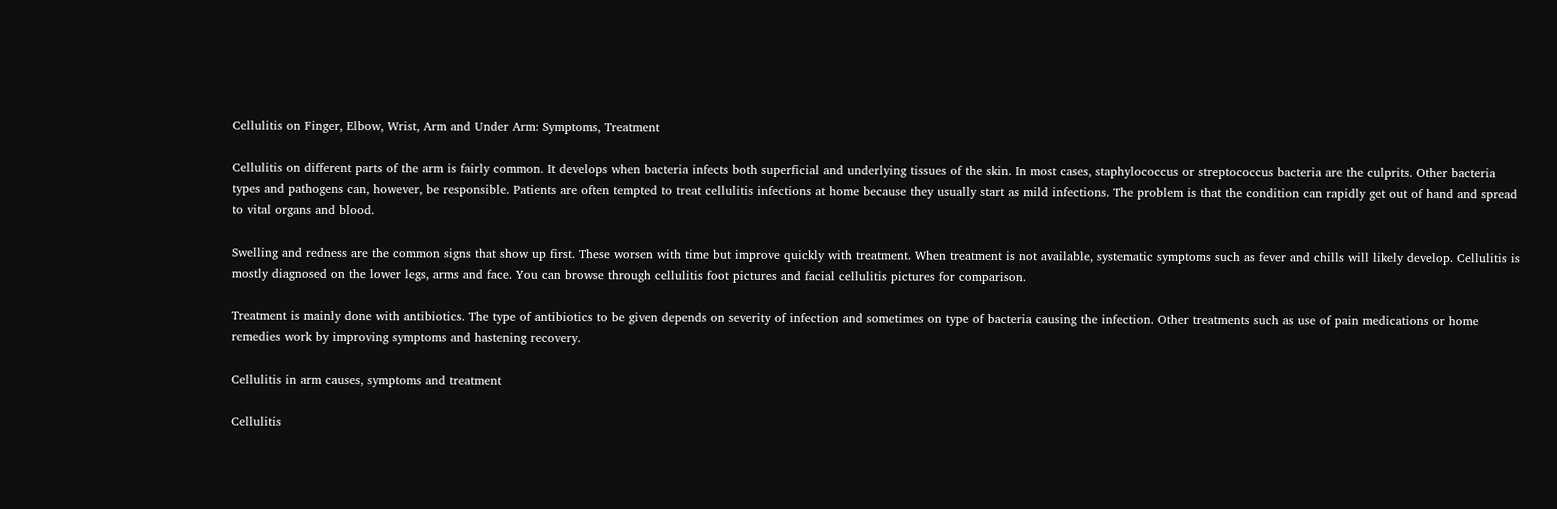Cellulitis on Finger, Elbow, Wrist, Arm and Under Arm: Symptoms, Treatment

Cellulitis on different parts of the arm is fairly common. It develops when bacteria infects both superficial and underlying tissues of the skin. In most cases, staphylococcus or streptococcus bacteria are the culprits. Other bacteria types and pathogens can, however, be responsible. Patients are often tempted to treat cellulitis infections at home because they usually start as mild infections. The problem is that the condition can rapidly get out of hand and spread to vital organs and blood.

Swelling and redness are the common signs that show up first. These worsen with time but improve quickly with treatment. When treatment is not available, systematic symptoms such as fever and chills will likely develop. Cellulitis is mostly diagnosed on the lower legs, arms and face. You can browse through cellulitis foot pictures and facial cellulitis pictures for comparison.

Treatment is mainly done with antibiotics. The type of antibiotics to be given depends on severity of infection and sometimes on type of bacteria causing the infection. Other treatments such as use of pain medications or home remedies work by improving symptoms and hastening recovery.

Cellulitis in arm causes, symptoms and treatment

Cellulitis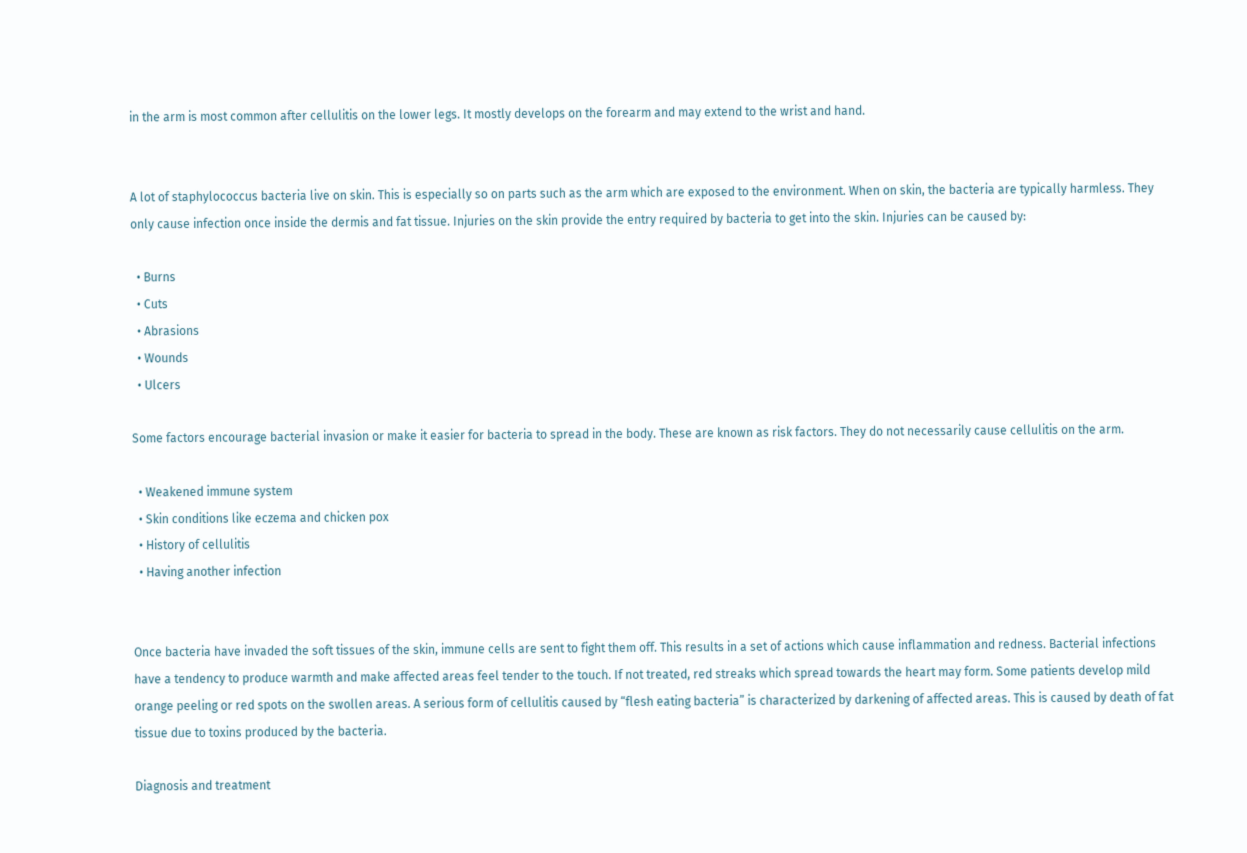in the arm is most common after cellulitis on the lower legs. It mostly develops on the forearm and may extend to the wrist and hand.


A lot of staphylococcus bacteria live on skin. This is especially so on parts such as the arm which are exposed to the environment. When on skin, the bacteria are typically harmless. They only cause infection once inside the dermis and fat tissue. Injuries on the skin provide the entry required by bacteria to get into the skin. Injuries can be caused by:

  • Burns
  • Cuts
  • Abrasions
  • Wounds
  • Ulcers

Some factors encourage bacterial invasion or make it easier for bacteria to spread in the body. These are known as risk factors. They do not necessarily cause cellulitis on the arm.

  • Weakened immune system
  • Skin conditions like eczema and chicken pox
  • History of cellulitis
  • Having another infection


Once bacteria have invaded the soft tissues of the skin, immune cells are sent to fight them off. This results in a set of actions which cause inflammation and redness. Bacterial infections have a tendency to produce warmth and make affected areas feel tender to the touch. If not treated, red streaks which spread towards the heart may form. Some patients develop mild orange peeling or red spots on the swollen areas. A serious form of cellulitis caused by “flesh eating bacteria” is characterized by darkening of affected areas. This is caused by death of fat tissue due to toxins produced by the bacteria.

Diagnosis and treatment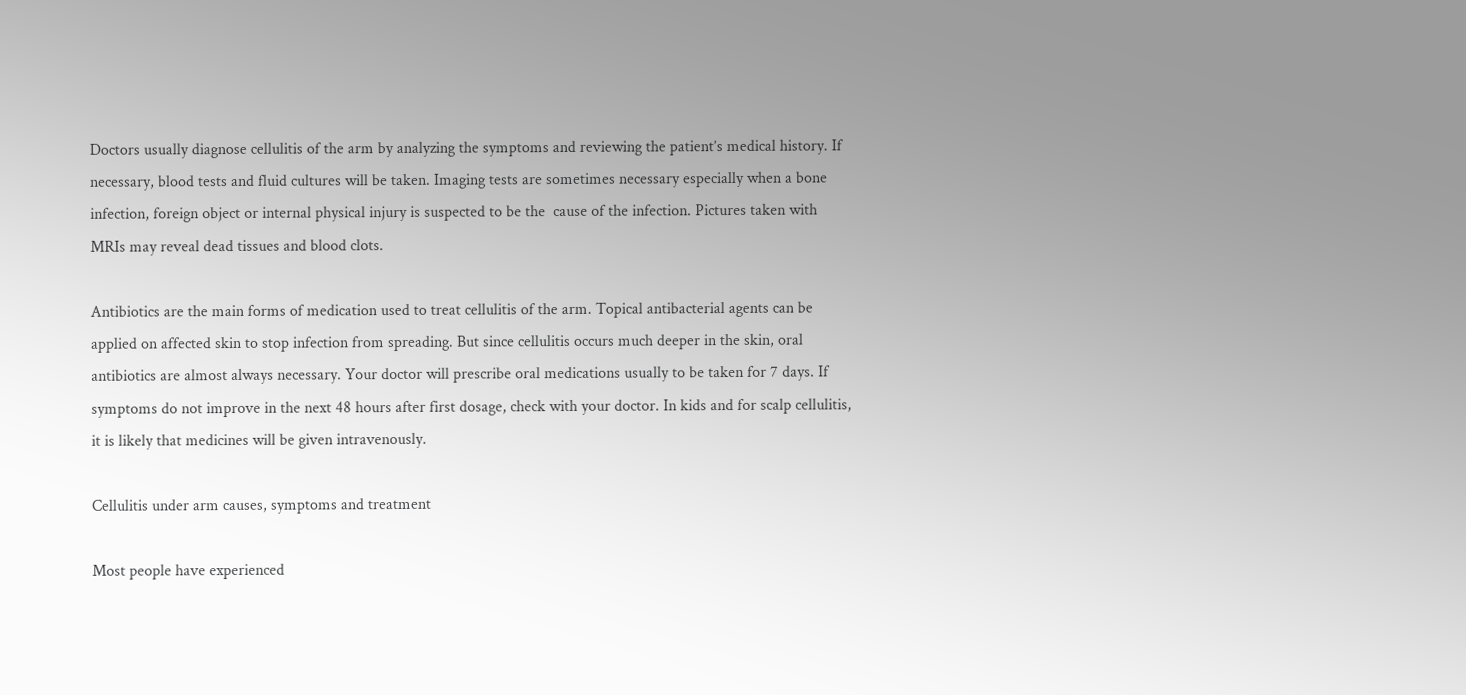Doctors usually diagnose cellulitis of the arm by analyzing the symptoms and reviewing the patient’s medical history. If necessary, blood tests and fluid cultures will be taken. Imaging tests are sometimes necessary especially when a bone infection, foreign object or internal physical injury is suspected to be the  cause of the infection. Pictures taken with MRIs may reveal dead tissues and blood clots.

Antibiotics are the main forms of medication used to treat cellulitis of the arm. Topical antibacterial agents can be applied on affected skin to stop infection from spreading. But since cellulitis occurs much deeper in the skin, oral antibiotics are almost always necessary. Your doctor will prescribe oral medications usually to be taken for 7 days. If symptoms do not improve in the next 48 hours after first dosage, check with your doctor. In kids and for scalp cellulitis, it is likely that medicines will be given intravenously.

Cellulitis under arm causes, symptoms and treatment

Most people have experienced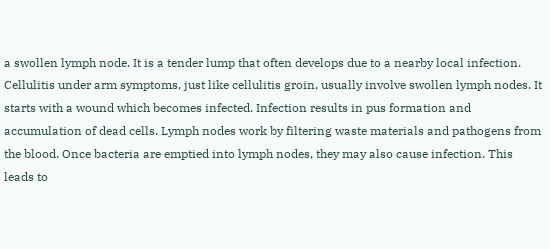a swollen lymph node. It is a tender lump that often develops due to a nearby local infection. Cellulitis under arm symptoms, just like cellulitis groin, usually involve swollen lymph nodes. It starts with a wound which becomes infected. Infection results in pus formation and accumulation of dead cells. Lymph nodes work by filtering waste materials and pathogens from the blood. Once bacteria are emptied into lymph nodes, they may also cause infection. This leads to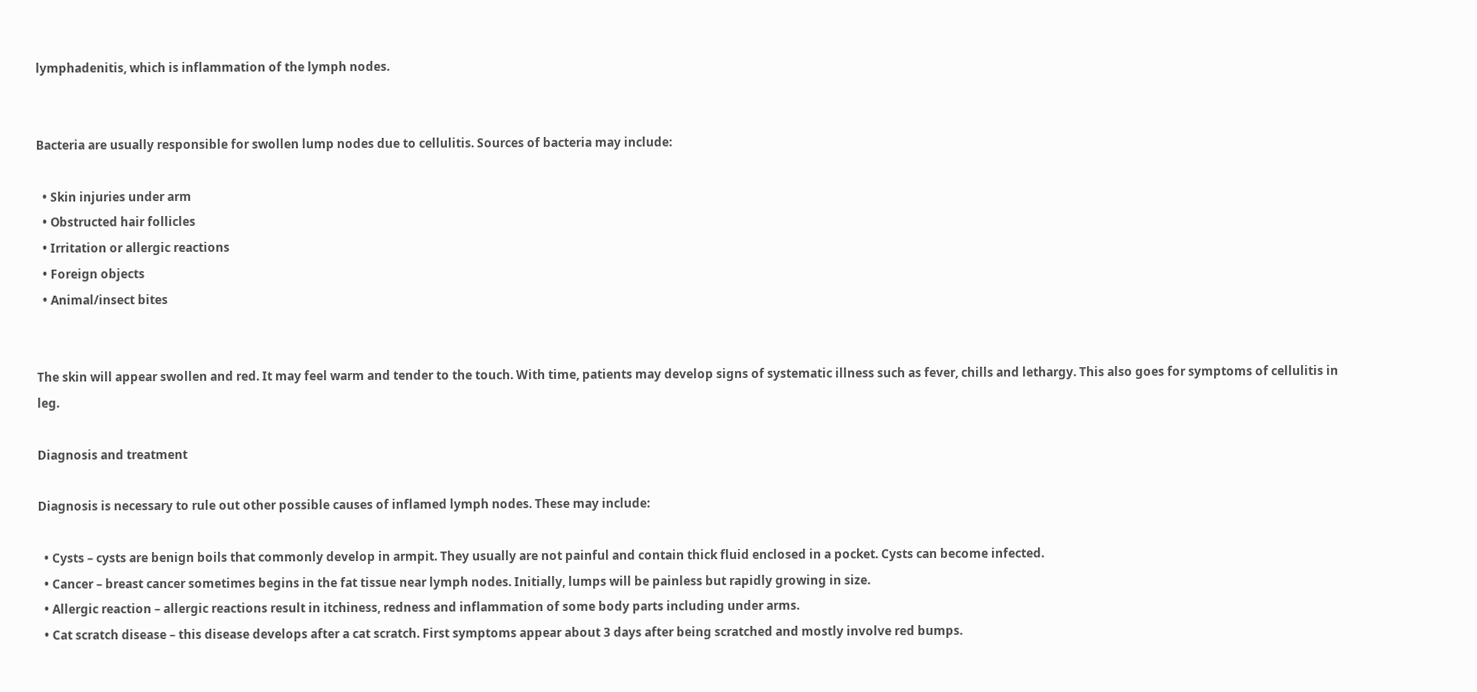lymphadenitis, which is inflammation of the lymph nodes.


Bacteria are usually responsible for swollen lump nodes due to cellulitis. Sources of bacteria may include:

  • Skin injuries under arm
  • Obstructed hair follicles
  • Irritation or allergic reactions
  • Foreign objects
  • Animal/insect bites


The skin will appear swollen and red. It may feel warm and tender to the touch. With time, patients may develop signs of systematic illness such as fever, chills and lethargy. This also goes for symptoms of cellulitis in leg.

Diagnosis and treatment

Diagnosis is necessary to rule out other possible causes of inflamed lymph nodes. These may include:

  • Cysts – cysts are benign boils that commonly develop in armpit. They usually are not painful and contain thick fluid enclosed in a pocket. Cysts can become infected.
  • Cancer – breast cancer sometimes begins in the fat tissue near lymph nodes. Initially, lumps will be painless but rapidly growing in size.
  • Allergic reaction – allergic reactions result in itchiness, redness and inflammation of some body parts including under arms.
  • Cat scratch disease – this disease develops after a cat scratch. First symptoms appear about 3 days after being scratched and mostly involve red bumps.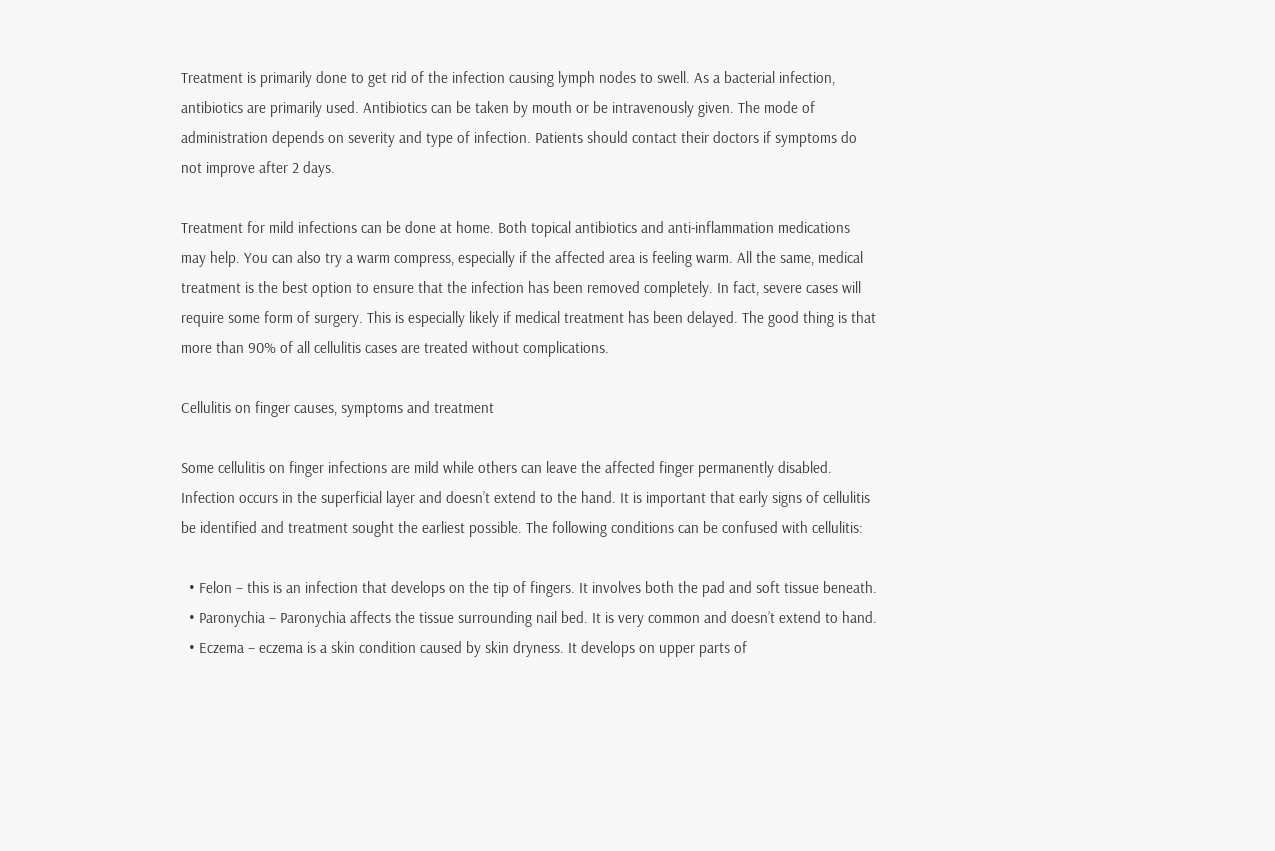Treatment is primarily done to get rid of the infection causing lymph nodes to swell. As a bacterial infection, antibiotics are primarily used. Antibiotics can be taken by mouth or be intravenously given. The mode of administration depends on severity and type of infection. Patients should contact their doctors if symptoms do not improve after 2 days.

Treatment for mild infections can be done at home. Both topical antibiotics and anti-inflammation medications may help. You can also try a warm compress, especially if the affected area is feeling warm. All the same, medical treatment is the best option to ensure that the infection has been removed completely. In fact, severe cases will require some form of surgery. This is especially likely if medical treatment has been delayed. The good thing is that more than 90% of all cellulitis cases are treated without complications.

Cellulitis on finger causes, symptoms and treatment

Some cellulitis on finger infections are mild while others can leave the affected finger permanently disabled. Infection occurs in the superficial layer and doesn’t extend to the hand. It is important that early signs of cellulitis be identified and treatment sought the earliest possible. The following conditions can be confused with cellulitis:

  • Felon – this is an infection that develops on the tip of fingers. It involves both the pad and soft tissue beneath.
  • Paronychia – Paronychia affects the tissue surrounding nail bed. It is very common and doesn’t extend to hand.
  • Eczema – eczema is a skin condition caused by skin dryness. It develops on upper parts of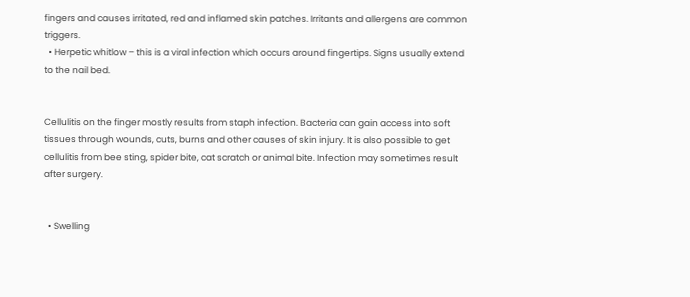fingers and causes irritated, red and inflamed skin patches. Irritants and allergens are common triggers.
  • Herpetic whitlow – this is a viral infection which occurs around fingertips. Signs usually extend to the nail bed.


Cellulitis on the finger mostly results from staph infection. Bacteria can gain access into soft tissues through wounds, cuts, burns and other causes of skin injury. It is also possible to get cellulitis from bee sting, spider bite, cat scratch or animal bite. Infection may sometimes result after surgery.


  • Swelling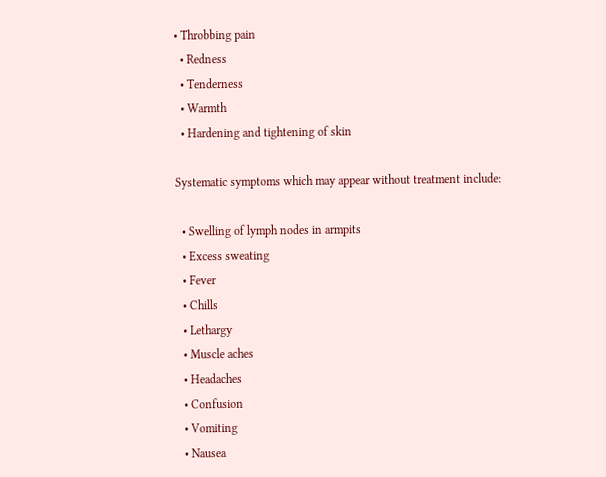• Throbbing pain
  • Redness
  • Tenderness
  • Warmth
  • Hardening and tightening of skin

Systematic symptoms which may appear without treatment include:

  • Swelling of lymph nodes in armpits
  • Excess sweating
  • Fever
  • Chills
  • Lethargy
  • Muscle aches
  • Headaches
  • Confusion
  • Vomiting
  • Nausea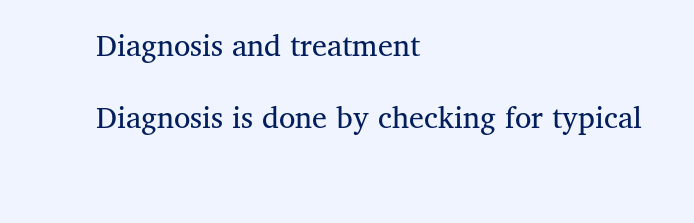Diagnosis and treatment

Diagnosis is done by checking for typical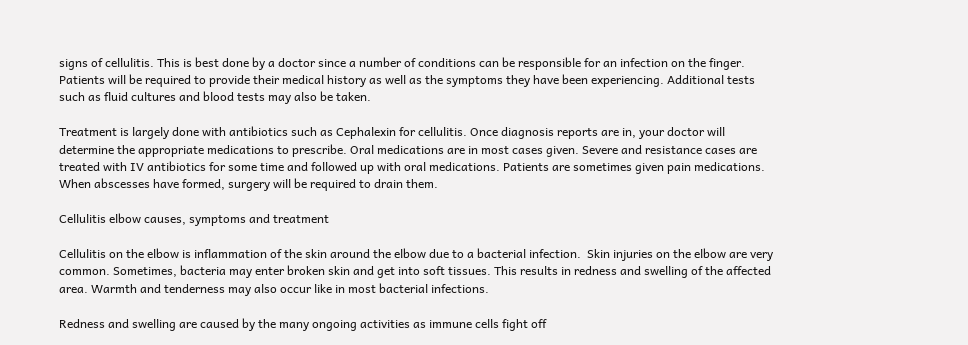signs of cellulitis. This is best done by a doctor since a number of conditions can be responsible for an infection on the finger. Patients will be required to provide their medical history as well as the symptoms they have been experiencing. Additional tests such as fluid cultures and blood tests may also be taken.

Treatment is largely done with antibiotics such as Cephalexin for cellulitis. Once diagnosis reports are in, your doctor will determine the appropriate medications to prescribe. Oral medications are in most cases given. Severe and resistance cases are treated with IV antibiotics for some time and followed up with oral medications. Patients are sometimes given pain medications. When abscesses have formed, surgery will be required to drain them.

Cellulitis elbow causes, symptoms and treatment

Cellulitis on the elbow is inflammation of the skin around the elbow due to a bacterial infection.  Skin injuries on the elbow are very common. Sometimes, bacteria may enter broken skin and get into soft tissues. This results in redness and swelling of the affected area. Warmth and tenderness may also occur like in most bacterial infections.

Redness and swelling are caused by the many ongoing activities as immune cells fight off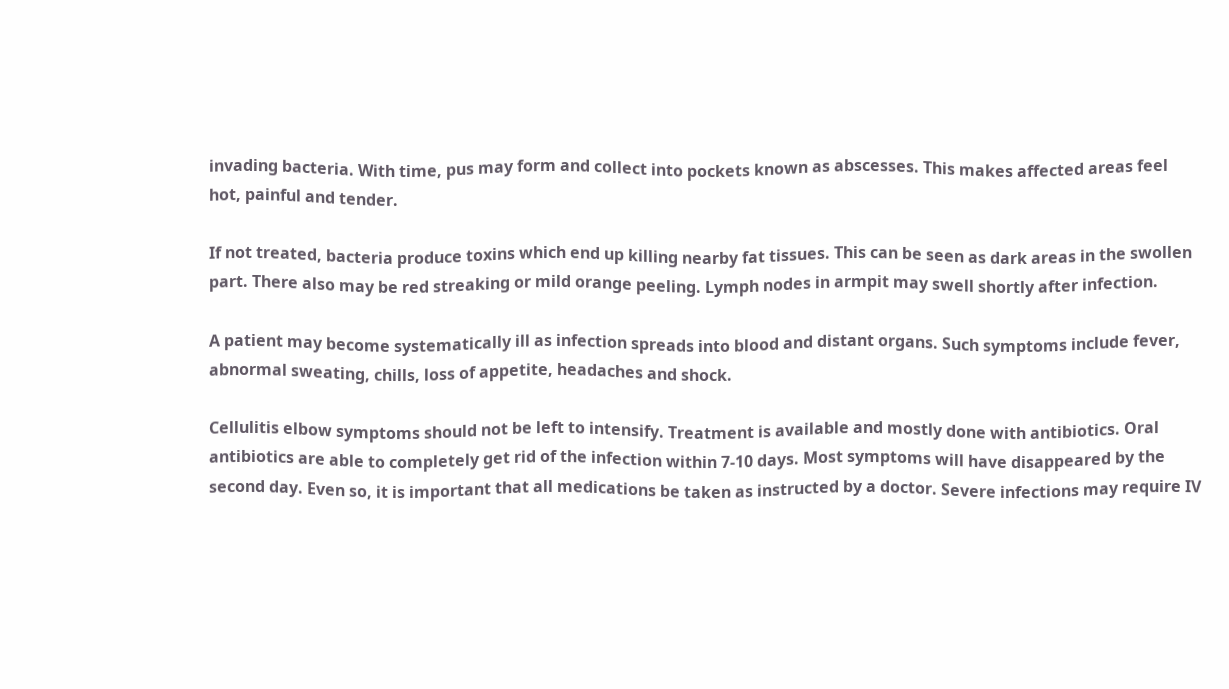invading bacteria. With time, pus may form and collect into pockets known as abscesses. This makes affected areas feel hot, painful and tender.

If not treated, bacteria produce toxins which end up killing nearby fat tissues. This can be seen as dark areas in the swollen part. There also may be red streaking or mild orange peeling. Lymph nodes in armpit may swell shortly after infection.

A patient may become systematically ill as infection spreads into blood and distant organs. Such symptoms include fever, abnormal sweating, chills, loss of appetite, headaches and shock.

Cellulitis elbow symptoms should not be left to intensify. Treatment is available and mostly done with antibiotics. Oral antibiotics are able to completely get rid of the infection within 7-10 days. Most symptoms will have disappeared by the second day. Even so, it is important that all medications be taken as instructed by a doctor. Severe infections may require IV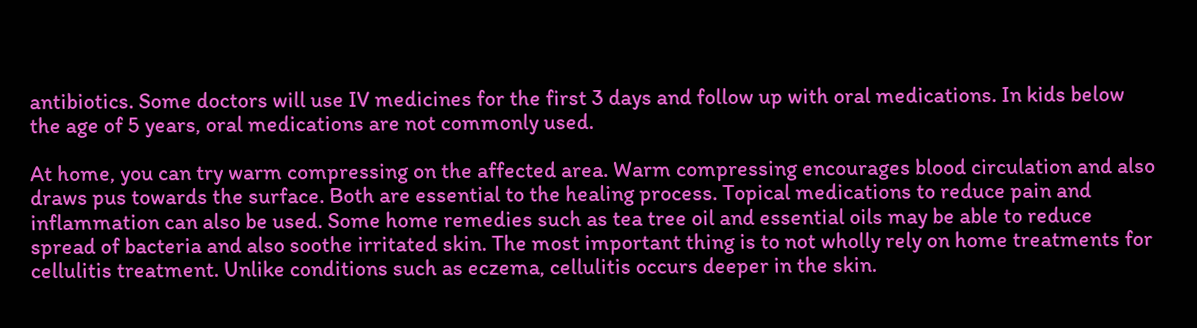antibiotics. Some doctors will use IV medicines for the first 3 days and follow up with oral medications. In kids below the age of 5 years, oral medications are not commonly used.

At home, you can try warm compressing on the affected area. Warm compressing encourages blood circulation and also draws pus towards the surface. Both are essential to the healing process. Topical medications to reduce pain and inflammation can also be used. Some home remedies such as tea tree oil and essential oils may be able to reduce spread of bacteria and also soothe irritated skin. The most important thing is to not wholly rely on home treatments for cellulitis treatment. Unlike conditions such as eczema, cellulitis occurs deeper in the skin.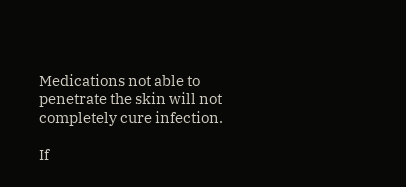Medications not able to penetrate the skin will not completely cure infection.

If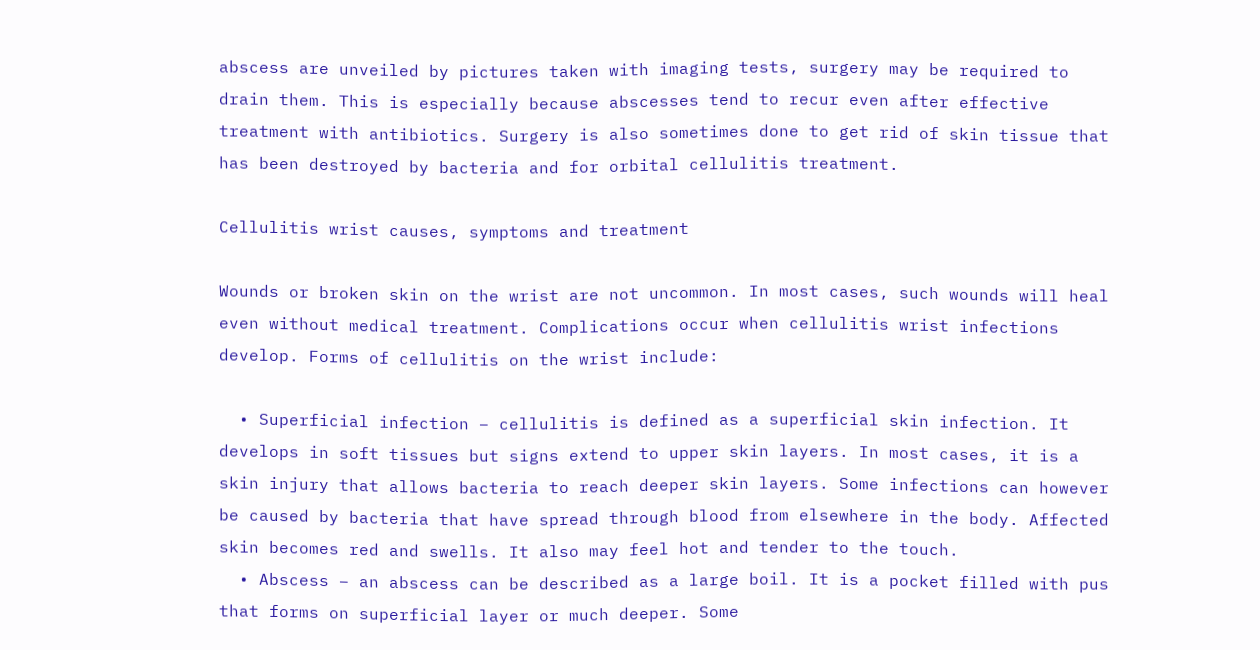abscess are unveiled by pictures taken with imaging tests, surgery may be required to drain them. This is especially because abscesses tend to recur even after effective treatment with antibiotics. Surgery is also sometimes done to get rid of skin tissue that has been destroyed by bacteria and for orbital cellulitis treatment.

Cellulitis wrist causes, symptoms and treatment

Wounds or broken skin on the wrist are not uncommon. In most cases, such wounds will heal even without medical treatment. Complications occur when cellulitis wrist infections develop. Forms of cellulitis on the wrist include:

  • Superficial infection – cellulitis is defined as a superficial skin infection. It develops in soft tissues but signs extend to upper skin layers. In most cases, it is a skin injury that allows bacteria to reach deeper skin layers. Some infections can however be caused by bacteria that have spread through blood from elsewhere in the body. Affected skin becomes red and swells. It also may feel hot and tender to the touch.
  • Abscess – an abscess can be described as a large boil. It is a pocket filled with pus that forms on superficial layer or much deeper. Some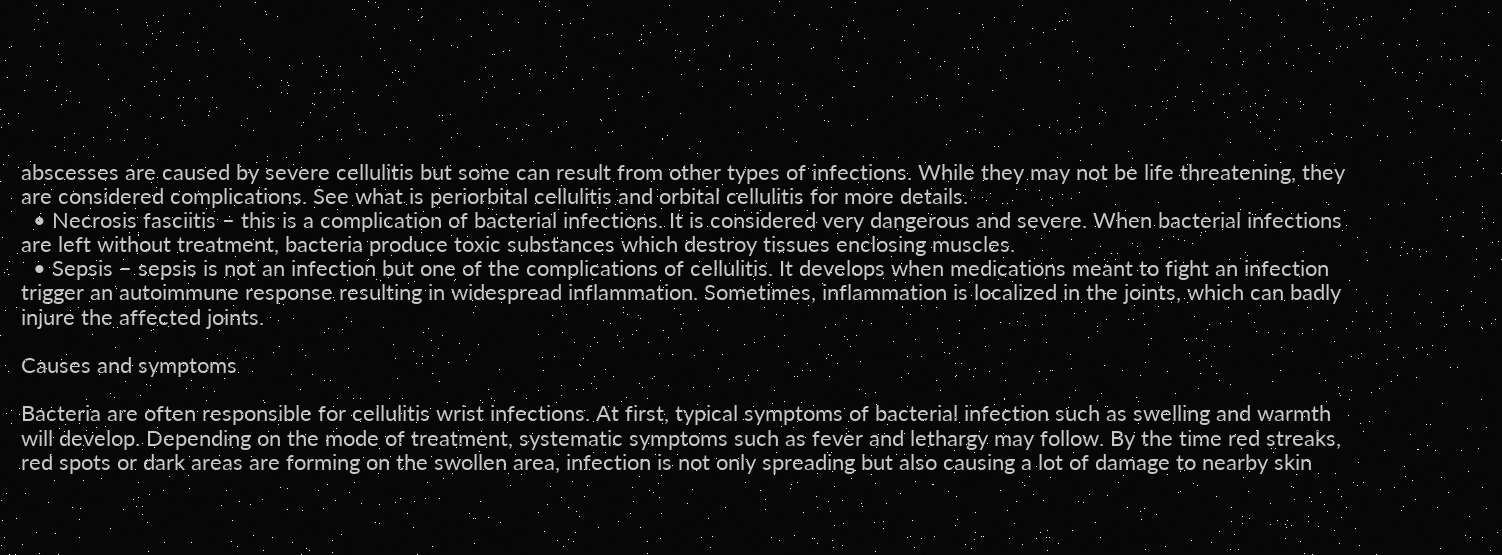abscesses are caused by severe cellulitis but some can result from other types of infections. While they may not be life threatening, they are considered complications. See what is periorbital cellulitis and orbital cellulitis for more details.
  • Necrosis fasciitis – this is a complication of bacterial infections. It is considered very dangerous and severe. When bacterial infections are left without treatment, bacteria produce toxic substances which destroy tissues enclosing muscles.
  • Sepsis – sepsis is not an infection but one of the complications of cellulitis. It develops when medications meant to fight an infection trigger an autoimmune response resulting in widespread inflammation. Sometimes, inflammation is localized in the joints, which can badly injure the affected joints.

Causes and symptoms

Bacteria are often responsible for cellulitis wrist infections. At first, typical symptoms of bacterial infection such as swelling and warmth will develop. Depending on the mode of treatment, systematic symptoms such as fever and lethargy may follow. By the time red streaks, red spots or dark areas are forming on the swollen area, infection is not only spreading but also causing a lot of damage to nearby skin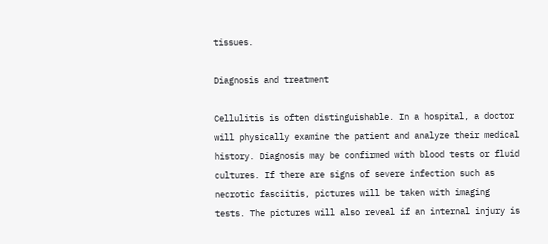tissues.

Diagnosis and treatment

Cellulitis is often distinguishable. In a hospital, a doctor will physically examine the patient and analyze their medical history. Diagnosis may be confirmed with blood tests or fluid cultures. If there are signs of severe infection such as necrotic fasciitis, pictures will be taken with imaging tests. The pictures will also reveal if an internal injury is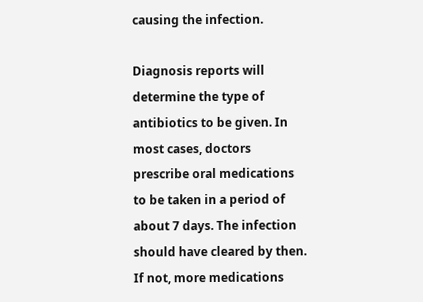causing the infection.

Diagnosis reports will determine the type of antibiotics to be given. In most cases, doctors prescribe oral medications to be taken in a period of about 7 days. The infection should have cleared by then. If not, more medications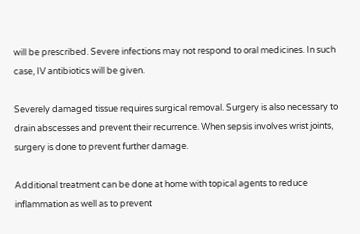will be prescribed. Severe infections may not respond to oral medicines. In such case, IV antibiotics will be given.

Severely damaged tissue requires surgical removal. Surgery is also necessary to drain abscesses and prevent their recurrence. When sepsis involves wrist joints, surgery is done to prevent further damage.

Additional treatment can be done at home with topical agents to reduce inflammation as well as to prevent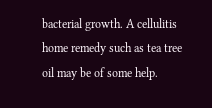bacterial growth. A cellulitis home remedy such as tea tree oil may be of some help.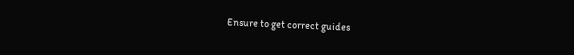Ensure to get correct guides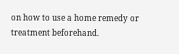on how to use a home remedy or treatment beforehand.